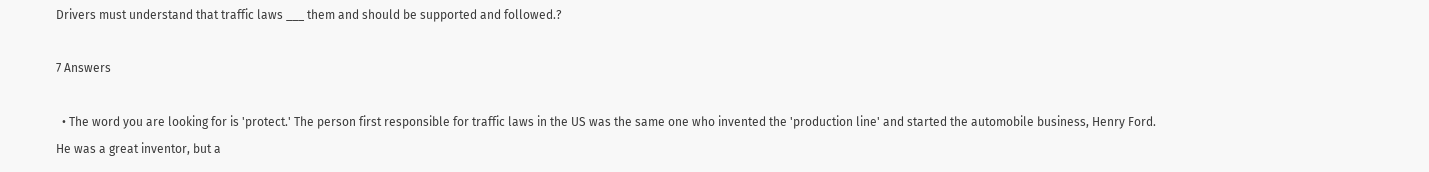Drivers must understand that traffic laws ___ them and should be supported and followed.?

7 Answers

  • The word you are looking for is 'protect.' The person first responsible for traffic laws in the US was the same one who invented the 'production line' and started the automobile business, Henry Ford. He was a great inventor, but a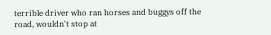terrible driver who ran horses and buggys off the road, wouldn't stop at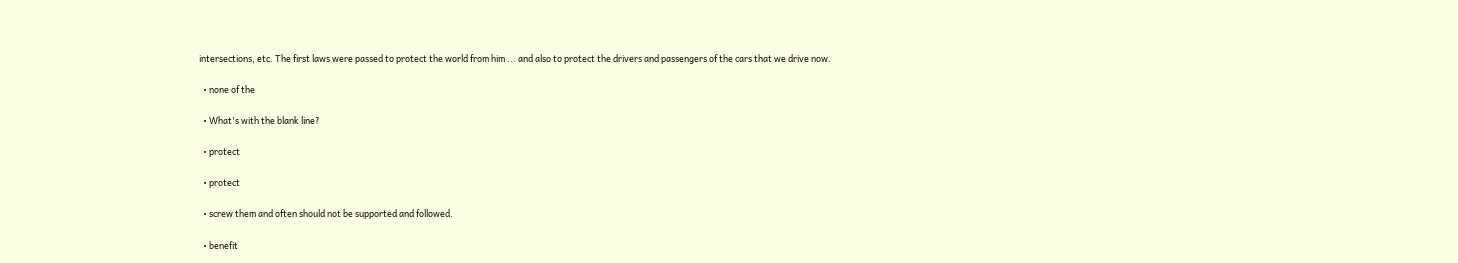intersections, etc. The first laws were passed to protect the world from him ... and also to protect the drivers and passengers of the cars that we drive now.

  • none of the

  • What's with the blank line?

  • protect

  • protect

  • screw them and often should not be supported and followed.

  • benefit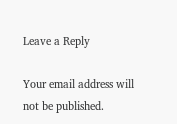Leave a Reply

Your email address will not be published.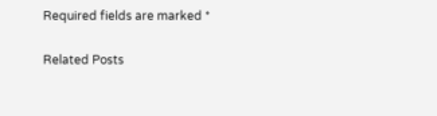Required fields are marked *

Related Posts